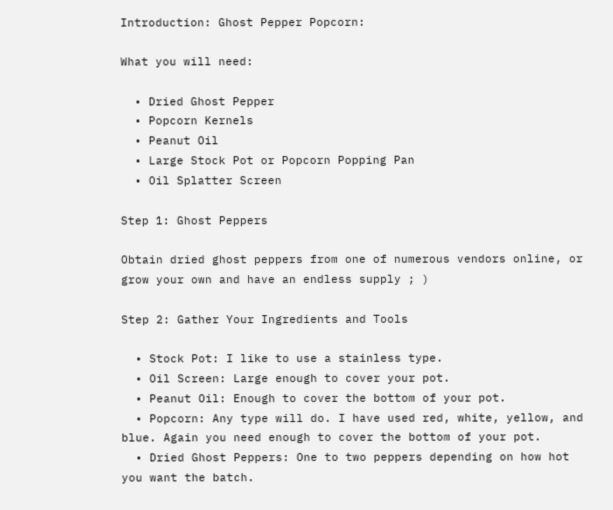Introduction: Ghost Pepper Popcorn:

What you will need:

  • Dried Ghost Pepper
  • Popcorn Kernels
  • Peanut Oil
  • Large Stock Pot or Popcorn Popping Pan
  • Oil Splatter Screen

Step 1: Ghost Peppers

Obtain dried ghost peppers from one of numerous vendors online, or grow your own and have an endless supply ; )

Step 2: Gather Your Ingredients and Tools

  • Stock Pot: I like to use a stainless type.
  • Oil Screen: Large enough to cover your pot.
  • Peanut Oil: Enough to cover the bottom of your pot.
  • Popcorn: Any type will do. I have used red, white, yellow, and blue. Again you need enough to cover the bottom of your pot.
  • Dried Ghost Peppers: One to two peppers depending on how hot you want the batch.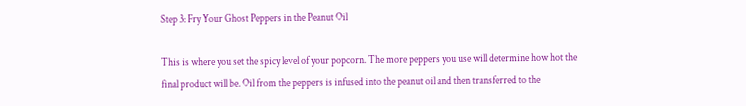Step 3: Fry Your Ghost Peppers in the Peanut Oil

This is where you set the spicy level of your popcorn. The more peppers you use will determine how hot the final product will be. Oil from the peppers is infused into the peanut oil and then transferred to the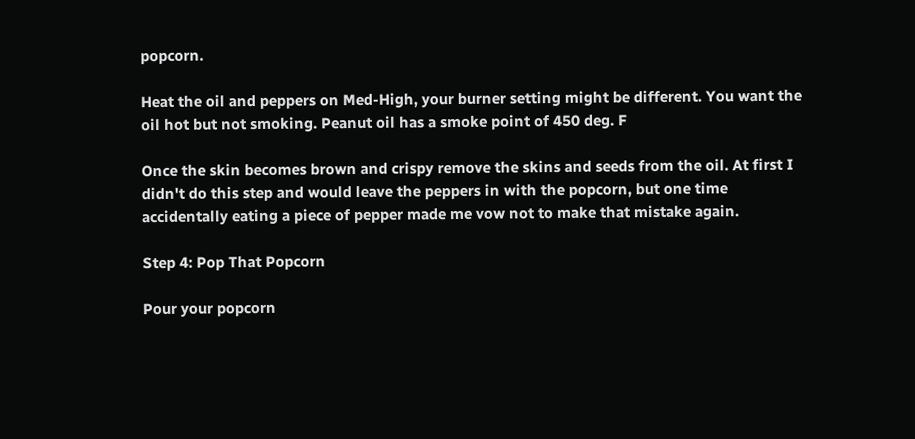popcorn.

Heat the oil and peppers on Med-High, your burner setting might be different. You want the oil hot but not smoking. Peanut oil has a smoke point of 450 deg. F

Once the skin becomes brown and crispy remove the skins and seeds from the oil. At first I didn't do this step and would leave the peppers in with the popcorn, but one time accidentally eating a piece of pepper made me vow not to make that mistake again.

Step 4: Pop That Popcorn

Pour your popcorn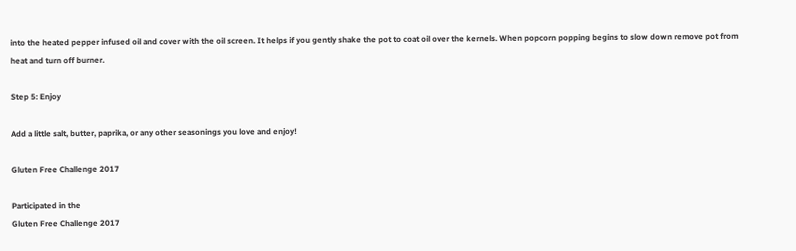into the heated pepper infused oil and cover with the oil screen. It helps if you gently shake the pot to coat oil over the kernels. When popcorn popping begins to slow down remove pot from heat and turn off burner.

Step 5: Enjoy

Add a little salt, butter, paprika, or any other seasonings you love and enjoy!

Gluten Free Challenge 2017

Participated in the
Gluten Free Challenge 2017